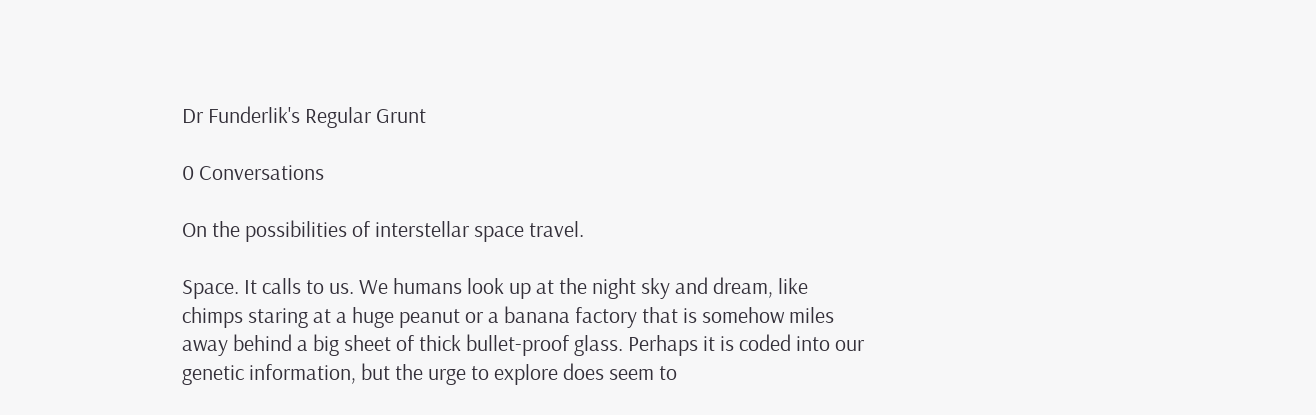Dr Funderlik's Regular Grunt

0 Conversations

On the possibilities of interstellar space travel.

Space. It calls to us. We humans look up at the night sky and dream, like chimps staring at a huge peanut or a banana factory that is somehow miles away behind a big sheet of thick bullet-proof glass. Perhaps it is coded into our genetic information, but the urge to explore does seem to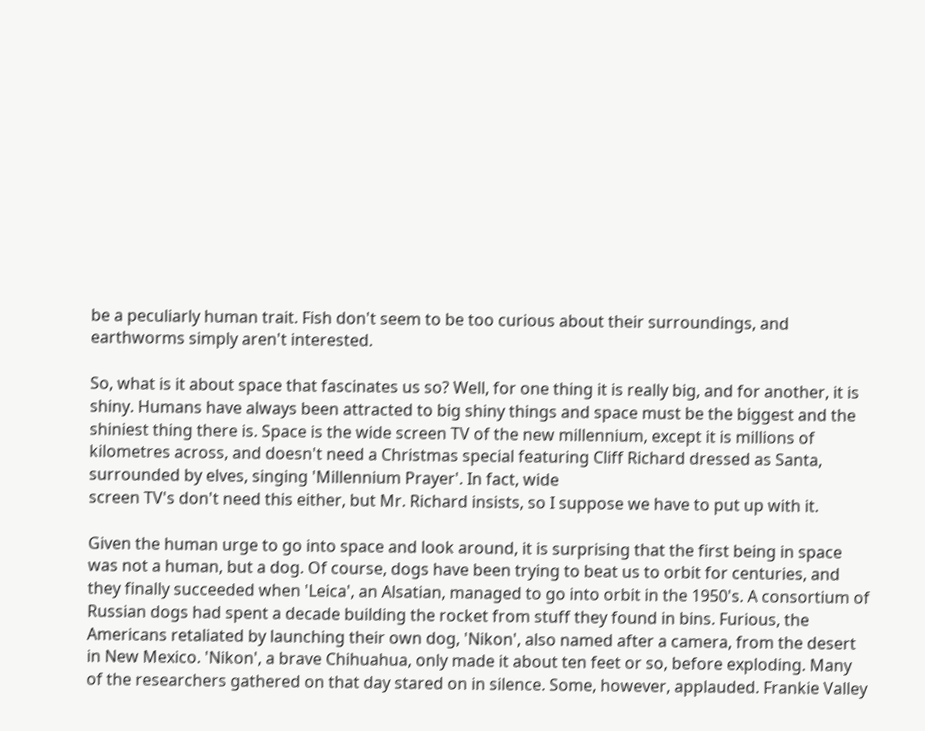be a peculiarly human trait. Fish don't seem to be too curious about their surroundings, and earthworms simply aren't interested.

So, what is it about space that fascinates us so? Well, for one thing it is really big, and for another, it is shiny. Humans have always been attracted to big shiny things and space must be the biggest and the shiniest thing there is. Space is the wide screen TV of the new millennium, except it is millions of kilometres across, and doesn't need a Christmas special featuring Cliff Richard dressed as Santa, surrounded by elves, singing 'Millennium Prayer'. In fact, wide
screen TV's don't need this either, but Mr. Richard insists, so I suppose we have to put up with it.

Given the human urge to go into space and look around, it is surprising that the first being in space was not a human, but a dog. Of course, dogs have been trying to beat us to orbit for centuries, and they finally succeeded when 'Leica', an Alsatian, managed to go into orbit in the 1950's. A consortium of Russian dogs had spent a decade building the rocket from stuff they found in bins. Furious, the Americans retaliated by launching their own dog, 'Nikon', also named after a camera, from the desert in New Mexico. 'Nikon', a brave Chihuahua, only made it about ten feet or so, before exploding. Many of the researchers gathered on that day stared on in silence. Some, however, applauded. Frankie Valley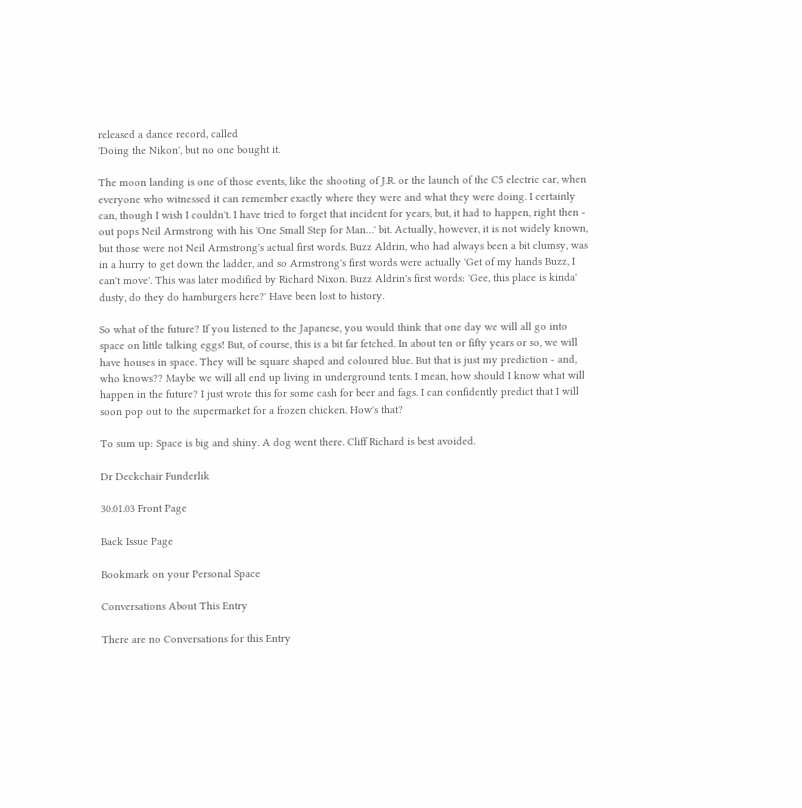released a dance record, called
'Doing the Nikon', but no one bought it.

The moon landing is one of those events, like the shooting of J.R. or the launch of the C5 electric car, when everyone who witnessed it can remember exactly where they were and what they were doing. I certainly can, though I wish I couldn't. I have tried to forget that incident for years, but, it had to happen, right then - out pops Neil Armstrong with his 'One Small Step for Man…' bit. Actually, however, it is not widely known, but those were not Neil Armstrong's actual first words. Buzz Aldrin, who had always been a bit clumsy, was in a hurry to get down the ladder, and so Armstrong's first words were actually 'Get of my hands Buzz, I can't move'. This was later modified by Richard Nixon. Buzz Aldrin's first words: 'Gee, this place is kinda' dusty, do they do hamburgers here?' Have been lost to history.

So what of the future? If you listened to the Japanese, you would think that one day we will all go into space on little talking eggs! But, of course, this is a bit far fetched. In about ten or fifty years or so, we will have houses in space. They will be square shaped and coloured blue. But that is just my prediction - and, who knows?? Maybe we will all end up living in underground tents. I mean, how should I know what will happen in the future? I just wrote this for some cash for beer and fags. I can confidently predict that I will soon pop out to the supermarket for a frozen chicken. How's that?

To sum up: Space is big and shiny. A dog went there. Cliff Richard is best avoided.

Dr Deckchair Funderlik

30.01.03 Front Page

Back Issue Page

Bookmark on your Personal Space

Conversations About This Entry

There are no Conversations for this Entry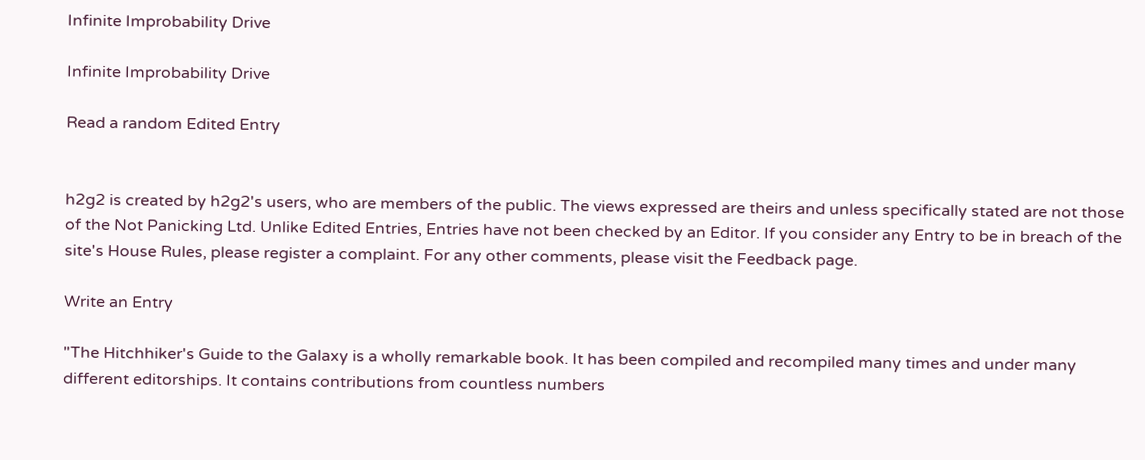Infinite Improbability Drive

Infinite Improbability Drive

Read a random Edited Entry


h2g2 is created by h2g2's users, who are members of the public. The views expressed are theirs and unless specifically stated are not those of the Not Panicking Ltd. Unlike Edited Entries, Entries have not been checked by an Editor. If you consider any Entry to be in breach of the site's House Rules, please register a complaint. For any other comments, please visit the Feedback page.

Write an Entry

"The Hitchhiker's Guide to the Galaxy is a wholly remarkable book. It has been compiled and recompiled many times and under many different editorships. It contains contributions from countless numbers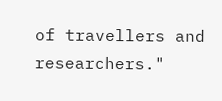of travellers and researchers."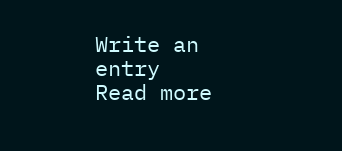Write an entry
Read more